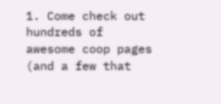1. Come check out hundreds of awesome coop pages (and a few that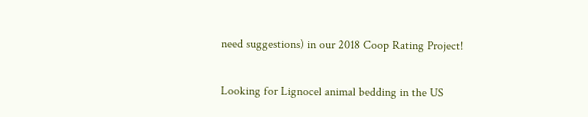need suggestions) in our 2018 Coop Rating Project!

Looking for Lignocel animal bedding in the US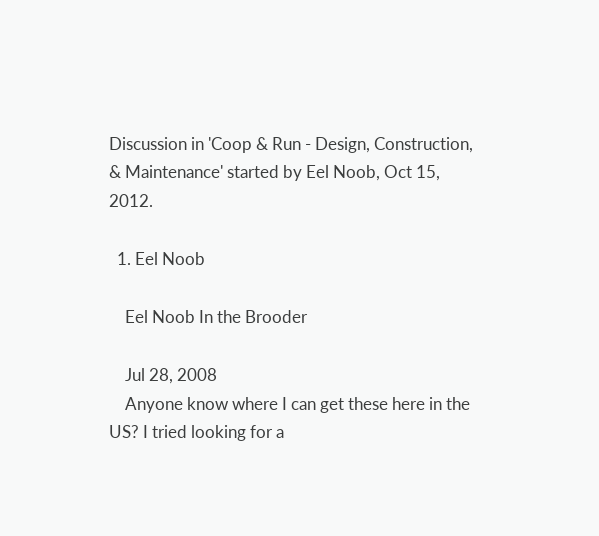Discussion in 'Coop & Run - Design, Construction, & Maintenance' started by Eel Noob, Oct 15, 2012.

  1. Eel Noob

    Eel Noob In the Brooder

    Jul 28, 2008
    Anyone know where I can get these here in the US? I tried looking for a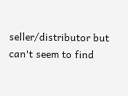seller/distributor but can't seem to find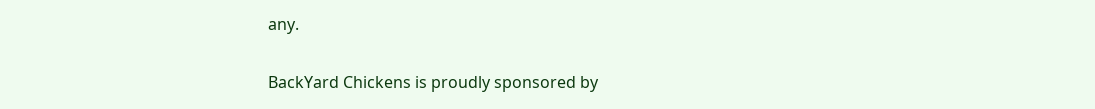any.


BackYard Chickens is proudly sponsored by